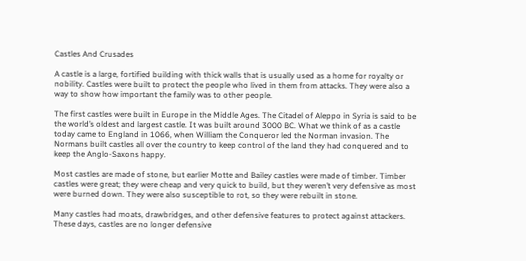Castles And Crusades

A castle is a large, fortified building with thick walls that is usually used as a home for royalty or nobility. Castles were built to protect the people who lived in them from attacks. They were also a way to show how important the family was to other people.

The first castles were built in Europe in the Middle Ages. The Citadel of Aleppo in Syria is said to be the world’s oldest and largest castle. It was built around 3000 BC. What we think of as a castle today came to England in 1066, when William the Conqueror led the Norman invasion. The Normans built castles all over the country to keep control of the land they had conquered and to keep the Anglo-Saxons happy.

Most castles are made of stone, but earlier Motte and Bailey castles were made of timber. Timber castles were great; they were cheap and very quick to build, but they weren’t very defensive as most were burned down. They were also susceptible to rot, so they were rebuilt in stone.

Many castles had moats, drawbridges, and other defensive features to protect against attackers. These days, castles are no longer defensive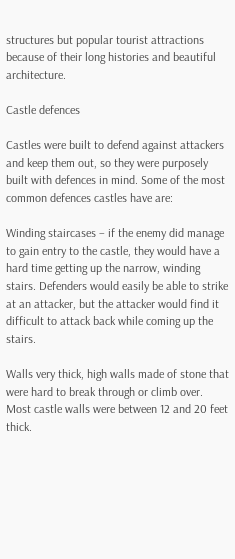structures but popular tourist attractions because of their long histories and beautiful architecture.

Castle defences

Castles were built to defend against attackers and keep them out, so they were purposely built with defences in mind. Some of the most common defences castles have are:

Winding staircases – if the enemy did manage to gain entry to the castle, they would have a hard time getting up the narrow, winding stairs. Defenders would easily be able to strike at an attacker, but the attacker would find it difficult to attack back while coming up the stairs.

Walls very thick, high walls made of stone that were hard to break through or climb over. Most castle walls were between 12 and 20 feet thick.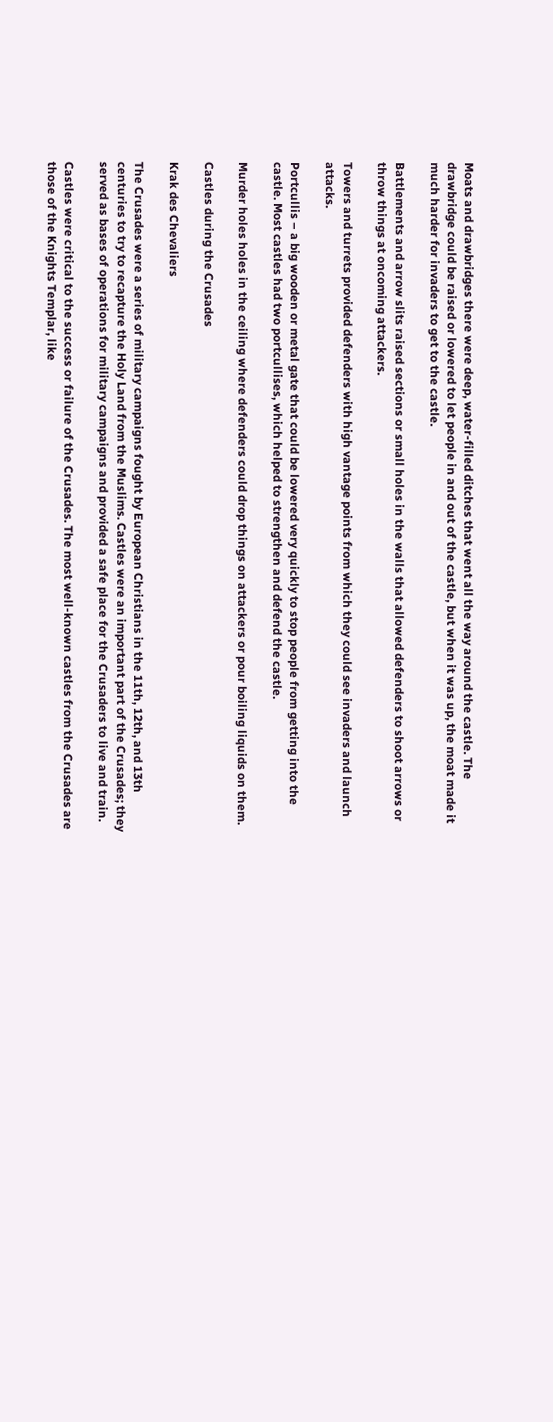Moats and drawbridges there were deep, water-filled ditches that went all the way around the castle. The drawbridge could be raised or lowered to let people in and out of the castle, but when it was up, the moat made it much harder for invaders to get to the castle.

Battlements and arrow slits raised sections or small holes in the walls that allowed defenders to shoot arrows or throw things at oncoming attackers.

Towers and turrets provided defenders with high vantage points from which they could see invaders and launch attacks.

Portcullis – a big wooden or metal gate that could be lowered very quickly to stop people from getting into the castle. Most castles had two portcullises, which helped to strengthen and defend the castle.

Murder holes holes in the ceiling where defenders could drop things on attackers or pour boiling liquids on them.

Castles during the Crusades

Krak des Chevaliers

The Crusades were a series of military campaigns fought by European Christians in the 11th, 12th, and 13th centuries to try to recapture the Holy Land from the Muslims. Castles were an important part of the Crusades; they served as bases of operations for military campaigns and provided a safe place for the Crusaders to live and train.

Castles were critical to the success or failure of the Crusades. The most well-known castles from the Crusades are those of the Knights Templar, like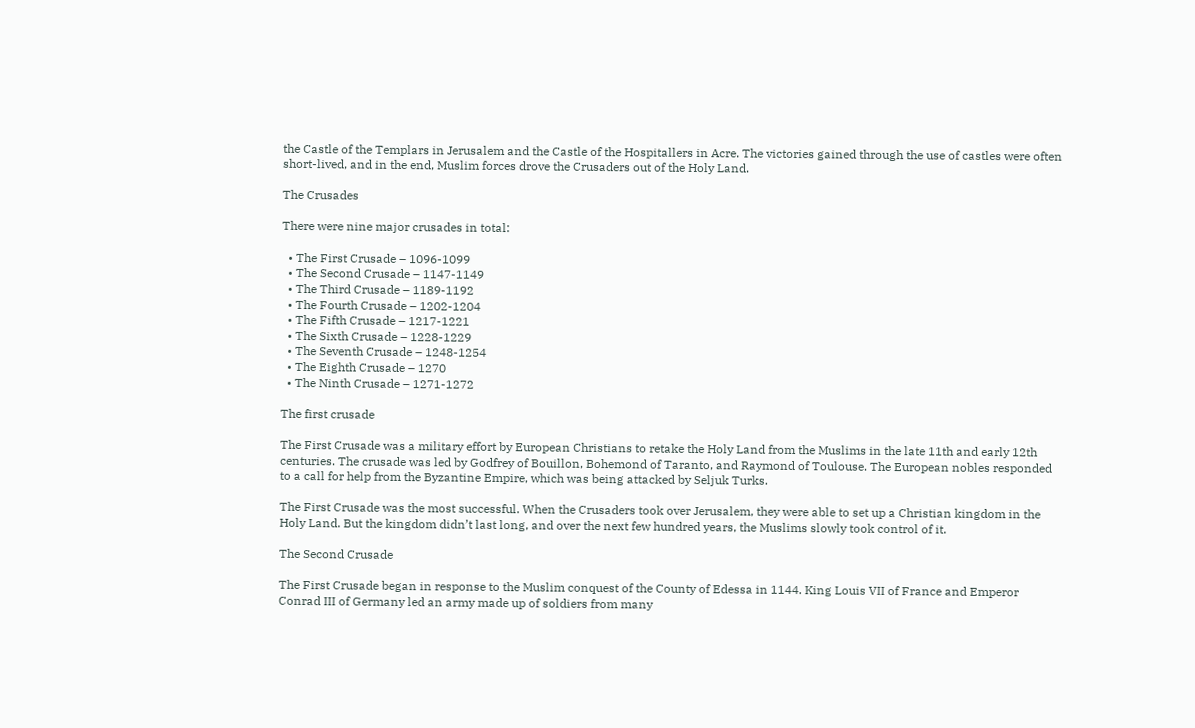the Castle of the Templars in Jerusalem and the Castle of the Hospitallers in Acre. The victories gained through the use of castles were often short-lived, and in the end, Muslim forces drove the Crusaders out of the Holy Land.

The Crusades

There were nine major crusades in total:

  • The First Crusade – 1096-1099
  • The Second Crusade – 1147-1149
  • The Third Crusade – 1189-1192
  • The Fourth Crusade – 1202-1204
  • The Fifth Crusade – 1217-1221
  • The Sixth Crusade – 1228-1229
  • The Seventh Crusade – 1248-1254
  • The Eighth Crusade – 1270
  • The Ninth Crusade – 1271-1272

The first crusade

The First Crusade was a military effort by European Christians to retake the Holy Land from the Muslims in the late 11th and early 12th centuries. The crusade was led by Godfrey of Bouillon, Bohemond of Taranto, and Raymond of Toulouse. The European nobles responded to a call for help from the Byzantine Empire, which was being attacked by Seljuk Turks.

The First Crusade was the most successful. When the Crusaders took over Jerusalem, they were able to set up a Christian kingdom in the Holy Land. But the kingdom didn’t last long, and over the next few hundred years, the Muslims slowly took control of it.

The Second Crusade

The First Crusade began in response to the Muslim conquest of the County of Edessa in 1144. King Louis VII of France and Emperor Conrad III of Germany led an army made up of soldiers from many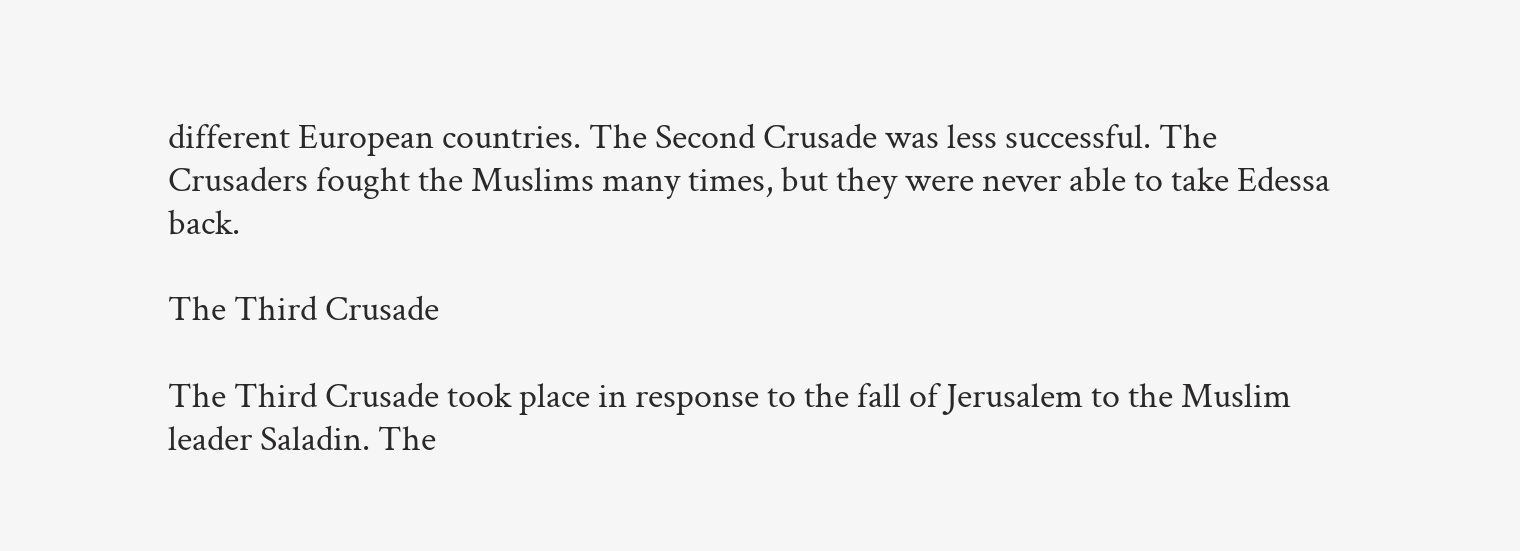different European countries. The Second Crusade was less successful. The Crusaders fought the Muslims many times, but they were never able to take Edessa back.

The Third Crusade

The Third Crusade took place in response to the fall of Jerusalem to the Muslim leader Saladin. The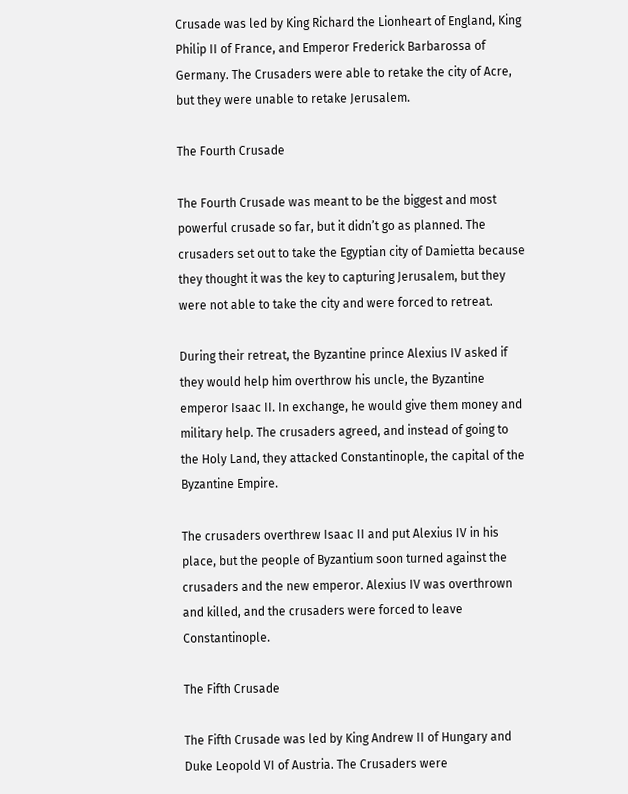Crusade was led by King Richard the Lionheart of England, King Philip II of France, and Emperor Frederick Barbarossa of Germany. The Crusaders were able to retake the city of Acre, but they were unable to retake Jerusalem.

The Fourth Crusade

The Fourth Crusade was meant to be the biggest and most powerful crusade so far, but it didn’t go as planned. The crusaders set out to take the Egyptian city of Damietta because they thought it was the key to capturing Jerusalem, but they were not able to take the city and were forced to retreat.

During their retreat, the Byzantine prince Alexius IV asked if they would help him overthrow his uncle, the Byzantine emperor Isaac II. In exchange, he would give them money and military help. The crusaders agreed, and instead of going to the Holy Land, they attacked Constantinople, the capital of the Byzantine Empire.

The crusaders overthrew Isaac II and put Alexius IV in his place, but the people of Byzantium soon turned against the crusaders and the new emperor. Alexius IV was overthrown and killed, and the crusaders were forced to leave Constantinople.

The Fifth Crusade

The Fifth Crusade was led by King Andrew II of Hungary and Duke Leopold VI of Austria. The Crusaders were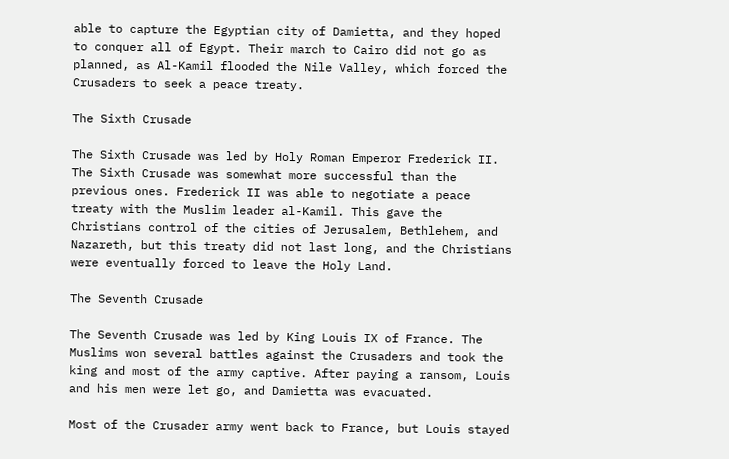able to capture the Egyptian city of Damietta, and they hoped to conquer all of Egypt. Their march to Cairo did not go as planned, as Al-Kamil flooded the Nile Valley, which forced the Crusaders to seek a peace treaty.

The Sixth Crusade

The Sixth Crusade was led by Holy Roman Emperor Frederick II. The Sixth Crusade was somewhat more successful than the previous ones. Frederick II was able to negotiate a peace treaty with the Muslim leader al-Kamil. This gave the Christians control of the cities of Jerusalem, Bethlehem, and Nazareth, but this treaty did not last long, and the Christians were eventually forced to leave the Holy Land.

The Seventh Crusade

The Seventh Crusade was led by King Louis IX of France. The Muslims won several battles against the Crusaders and took the king and most of the army captive. After paying a ransom, Louis and his men were let go, and Damietta was evacuated.

Most of the Crusader army went back to France, but Louis stayed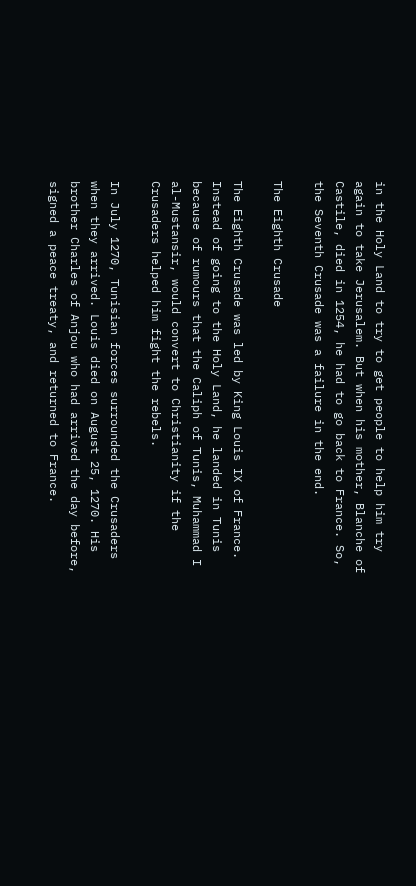in the Holy Land to try to get people to help him try again to take Jerusalem. But when his mother, Blanche of Castile, died in 1254, he had to go back to France. So, the Seventh Crusade was a failure in the end.

The Eighth Crusade

The Eighth Crusade was led by King Louis IX of France. Instead of going to the Holy Land, he landed in Tunis because of rumours that the Caliph of Tunis, Muhammad I al-Mustansir, would convert to Christianity if the Crusaders helped him fight the rebels.

In July 1270, Tunisian forces surrounded the Crusaders when they arrived. Louis died on August 25, 1270. His brother Charles of Anjou who had arrived the day before, signed a peace treaty, and returned to France.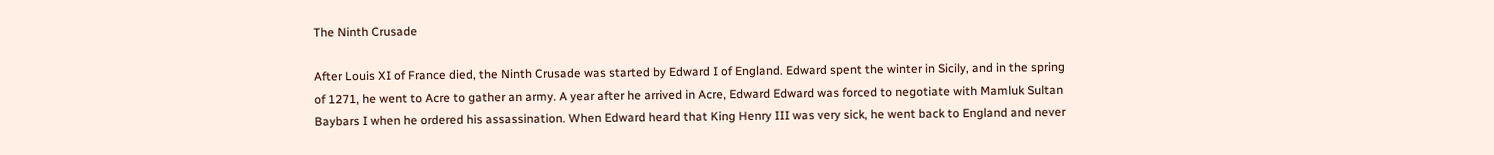The Ninth Crusade

After Louis XI of France died, the Ninth Crusade was started by Edward I of England. Edward spent the winter in Sicily, and in the spring of 1271, he went to Acre to gather an army. A year after he arrived in Acre, Edward Edward was forced to negotiate with Mamluk Sultan Baybars I when he ordered his assassination. When Edward heard that King Henry III was very sick, he went back to England and never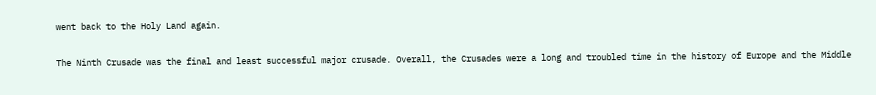went back to the Holy Land again.

The Ninth Crusade was the final and least successful major crusade. Overall, the Crusades were a long and troubled time in the history of Europe and the Middle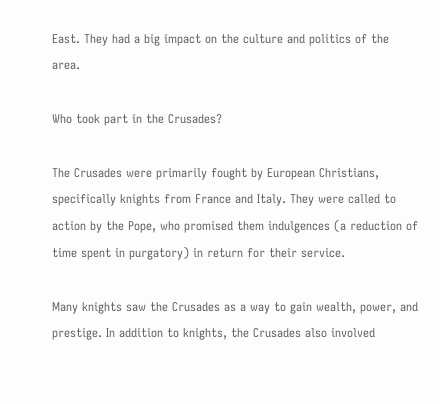East. They had a big impact on the culture and politics of the area.

Who took part in the Crusades?

The Crusades were primarily fought by European Christians, specifically knights from France and Italy. They were called to action by the Pope, who promised them indulgences (a reduction of time spent in purgatory) in return for their service.

Many knights saw the Crusades as a way to gain wealth, power, and prestige. In addition to knights, the Crusades also involved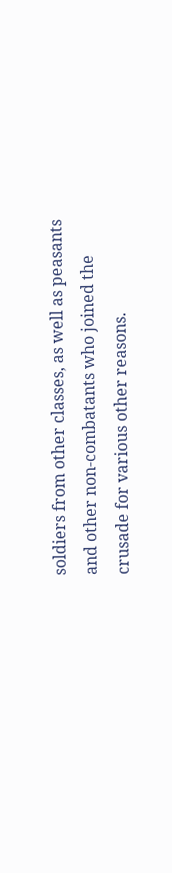soldiers from other classes, as well as peasants and other non-combatants who joined the crusade for various other reasons.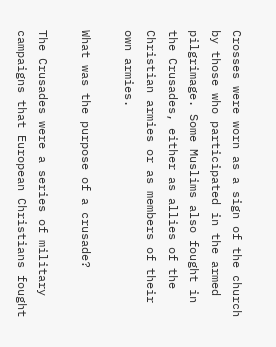Crosses were worn as a sign of the church by those who participated in the armed pilgrimage. Some Muslims also fought in the Crusades, either as allies of the Christian armies or as members of their own armies.

What was the purpose of a crusade?

The Crusades were a series of military campaigns that European Christians fought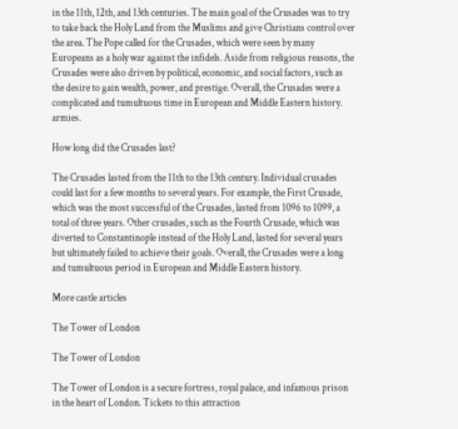in the 11th, 12th, and 13th centuries. The main goal of the Crusades was to try to take back the Holy Land from the Muslims and give Christians control over the area. The Pope called for the Crusades, which were seen by many Europeans as a holy war against the infidels. Aside from religious reasons, the Crusades were also driven by political, economic, and social factors, such as the desire to gain wealth, power, and prestige. Overall, the Crusades were a complicated and tumultuous time in European and Middle Eastern history. armies.

How long did the Crusades last?

The Crusades lasted from the 11th to the 13th century. Individual crusades could last for a few months to several years. For example, the First Crusade, which was the most successful of the Crusades, lasted from 1096 to 1099, a total of three years. Other crusades, such as the Fourth Crusade, which was diverted to Constantinople instead of the Holy Land, lasted for several years but ultimately failed to achieve their goals. Overall, the Crusades were a long and tumultuous period in European and Middle Eastern history.

More castle articles

The Tower of London

The Tower of London

The Tower of London is a secure fortress, royal palace, and infamous prison in the heart of London. Tickets to this attraction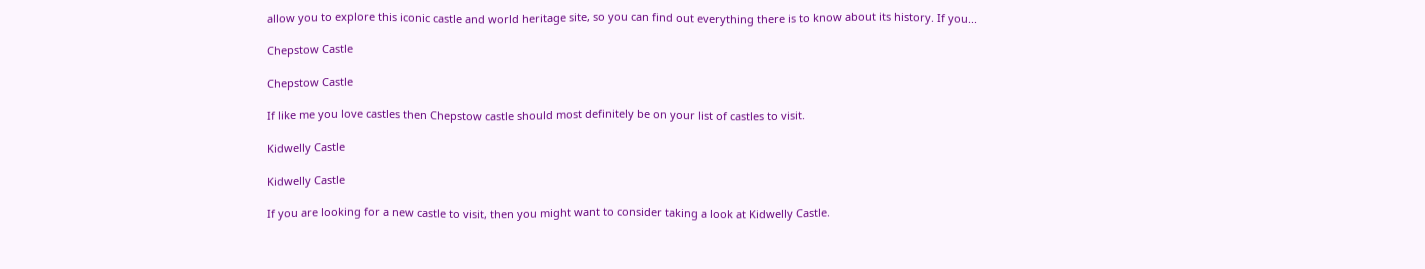allow you to explore this iconic castle and world heritage site, so you can find out everything there is to know about its history. If you...

Chepstow Castle

Chepstow Castle

If like me you love castles then Chepstow castle should most definitely be on your list of castles to visit.

Kidwelly Castle

Kidwelly Castle

If you are looking for a new castle to visit, then you might want to consider taking a look at Kidwelly Castle.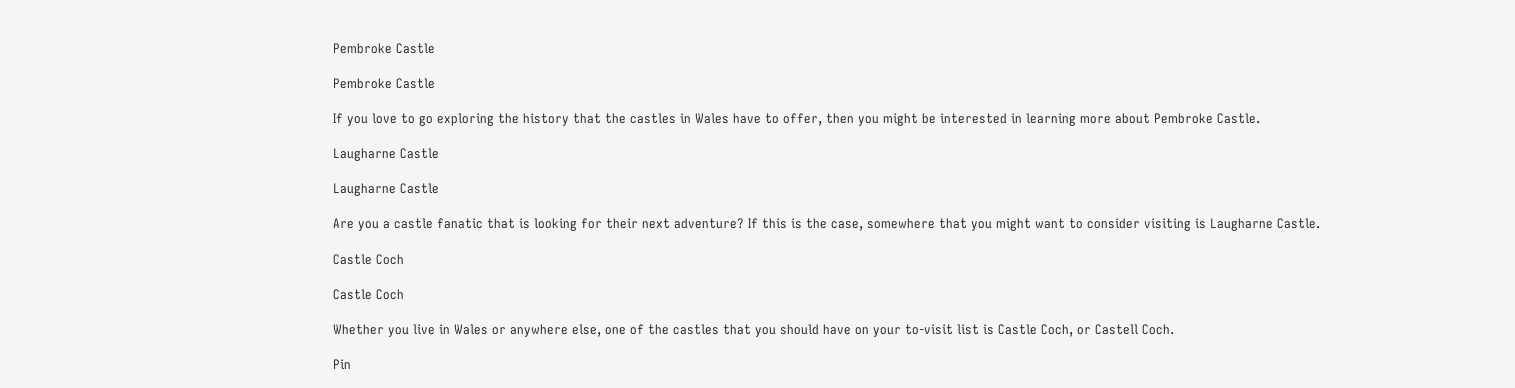Pembroke Castle

Pembroke Castle

If you love to go exploring the history that the castles in Wales have to offer, then you might be interested in learning more about Pembroke Castle.

Laugharne Castle

Laugharne Castle

Are you a castle fanatic that is looking for their next adventure? If this is the case, somewhere that you might want to consider visiting is Laugharne Castle.

Castle Coch

Castle Coch

Whether you live in Wales or anywhere else, one of the castles that you should have on your to-visit list is Castle Coch, or Castell Coch.

Pin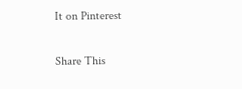It on Pinterest

Share This